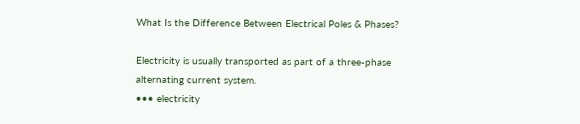What Is the Difference Between Electrical Poles & Phases?

Electricity is usually transported as part of a three-phase alternating current system.
••• electricity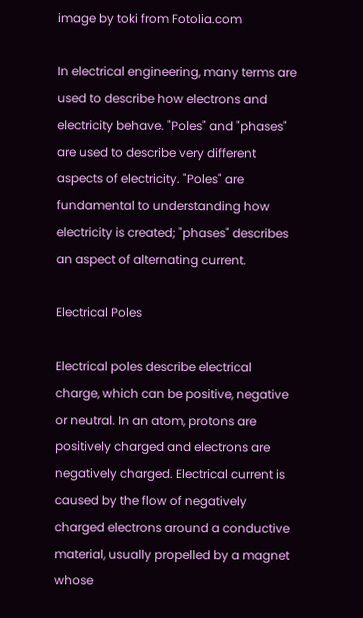image by toki from Fotolia.com

In electrical engineering, many terms are used to describe how electrons and electricity behave. "Poles" and "phases" are used to describe very different aspects of electricity. "Poles" are fundamental to understanding how electricity is created; "phases" describes an aspect of alternating current.

Electrical Poles

Electrical poles describe electrical charge, which can be positive, negative or neutral. In an atom, protons are positively charged and electrons are negatively charged. Electrical current is caused by the flow of negatively charged electrons around a conductive material, usually propelled by a magnet whose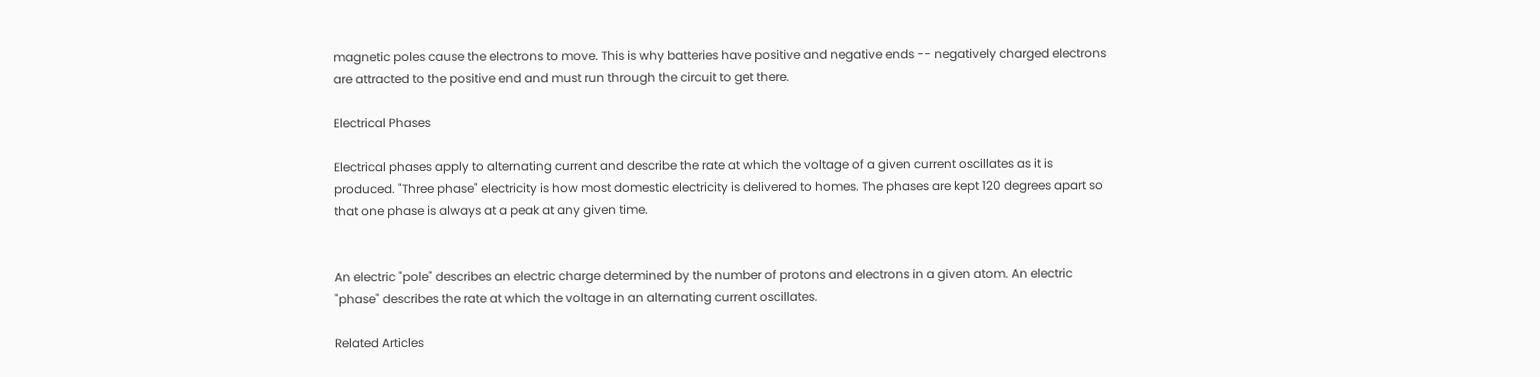magnetic poles cause the electrons to move. This is why batteries have positive and negative ends -- negatively charged electrons are attracted to the positive end and must run through the circuit to get there.

Electrical Phases

Electrical phases apply to alternating current and describe the rate at which the voltage of a given current oscillates as it is produced. "Three phase" electricity is how most domestic electricity is delivered to homes. The phases are kept 120 degrees apart so that one phase is always at a peak at any given time.


An electric "pole" describes an electric charge determined by the number of protons and electrons in a given atom. An electric "phase" describes the rate at which the voltage in an alternating current oscillates.

Related Articles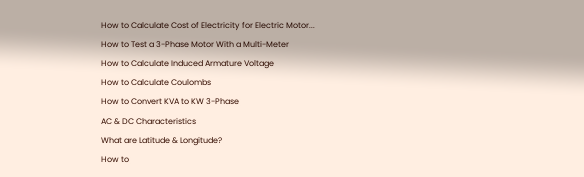How to Calculate Cost of Electricity for Electric Motor...
How to Test a 3-Phase Motor With a Multi-Meter
How to Calculate Induced Armature Voltage
How to Calculate Coulombs
How to Convert KVA to KW 3-Phase
AC & DC Characteristics
What are Latitude & Longitude?
How to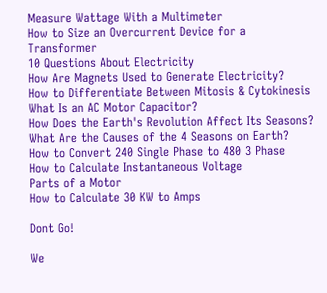Measure Wattage With a Multimeter
How to Size an Overcurrent Device for a Transformer
10 Questions About Electricity
How Are Magnets Used to Generate Electricity?
How to Differentiate Between Mitosis & Cytokinesis
What Is an AC Motor Capacitor?
How Does the Earth's Revolution Affect Its Seasons?
What Are the Causes of the 4 Seasons on Earth?
How to Convert 240 Single Phase to 480 3 Phase
How to Calculate Instantaneous Voltage
Parts of a Motor
How to Calculate 30 KW to Amps

Dont Go!

We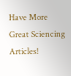Have More Great Sciencing Articles!